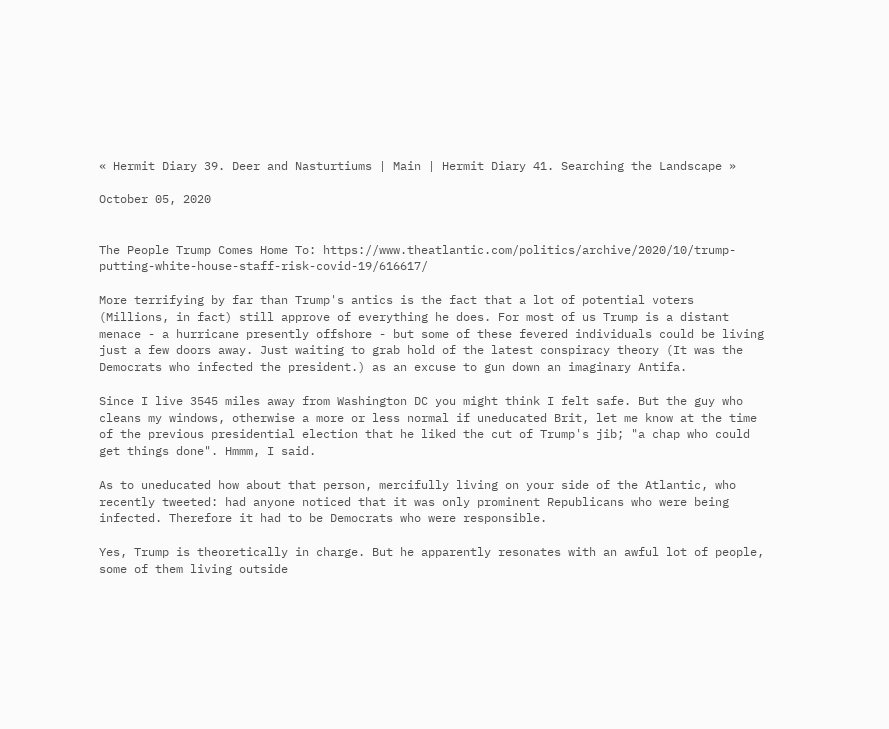« Hermit Diary 39. Deer and Nasturtiums | Main | Hermit Diary 41. Searching the Landscape »

October 05, 2020


The People Trump Comes Home To: https://www.theatlantic.com/politics/archive/2020/10/trump-putting-white-house-staff-risk-covid-19/616617/

More terrifying by far than Trump's antics is the fact that a lot of potential voters (Millions, in fact) still approve of everything he does. For most of us Trump is a distant menace - a hurricane presently offshore - but some of these fevered individuals could be living just a few doors away. Just waiting to grab hold of the latest conspiracy theory (It was the Democrats who infected the president.) as an excuse to gun down an imaginary Antifa.

Since I live 3545 miles away from Washington DC you might think I felt safe. But the guy who cleans my windows, otherwise a more or less normal if uneducated Brit, let me know at the time of the previous presidential election that he liked the cut of Trump's jib; "a chap who could get things done". Hmmm, I said.

As to uneducated how about that person, mercifully living on your side of the Atlantic, who recently tweeted: had anyone noticed that it was only prominent Republicans who were being infected. Therefore it had to be Democrats who were responsible.

Yes, Trump is theoretically in charge. But he apparently resonates with an awful lot of people, some of them living outside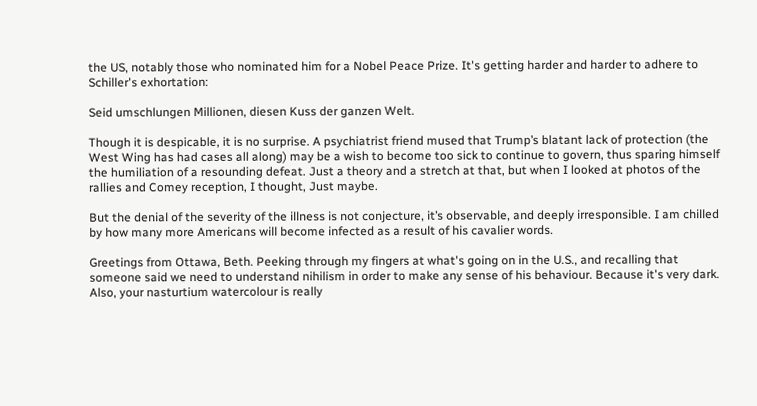the US, notably those who nominated him for a Nobel Peace Prize. It's getting harder and harder to adhere to Schiller's exhortation:

Seid umschlungen Millionen, diesen Kuss der ganzen Welt.

Though it is despicable, it is no surprise. A psychiatrist friend mused that Trump’s blatant lack of protection (the West Wing has had cases all along) may be a wish to become too sick to continue to govern, thus sparing himself the humiliation of a resounding defeat. Just a theory and a stretch at that, but when I looked at photos of the rallies and Comey reception, I thought, Just maybe.

But the denial of the severity of the illness is not conjecture, it’s observable, and deeply irresponsible. I am chilled by how many more Americans will become infected as a result of his cavalier words.

Greetings from Ottawa, Beth. Peeking through my fingers at what's going on in the U.S., and recalling that someone said we need to understand nihilism in order to make any sense of his behaviour. Because it's very dark.
Also, your nasturtium watercolour is really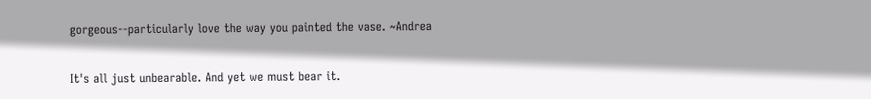gorgeous--particularly love the way you painted the vase. ~Andrea

It's all just unbearable. And yet we must bear it.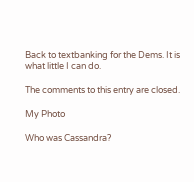Back to textbanking for the Dems. It is what little I can do.

The comments to this entry are closed.

My Photo

Who was Cassandra?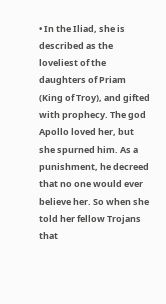• In the Iliad, she is described as the loveliest of the daughters of Priam (King of Troy), and gifted with prophecy. The god Apollo loved her, but she spurned him. As a punishment, he decreed that no one would ever believe her. So when she told her fellow Trojans that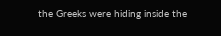the Greeks were hiding inside the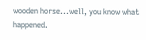wooden horse...well, you know what happened.